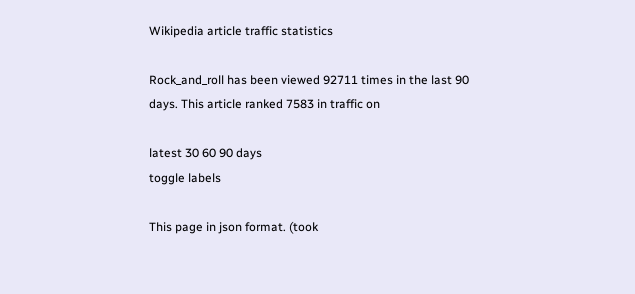Wikipedia article traffic statistics

Rock_and_roll has been viewed 92711 times in the last 90 days. This article ranked 7583 in traffic on

latest 30 60 90 days
toggle labels

This page in json format. (took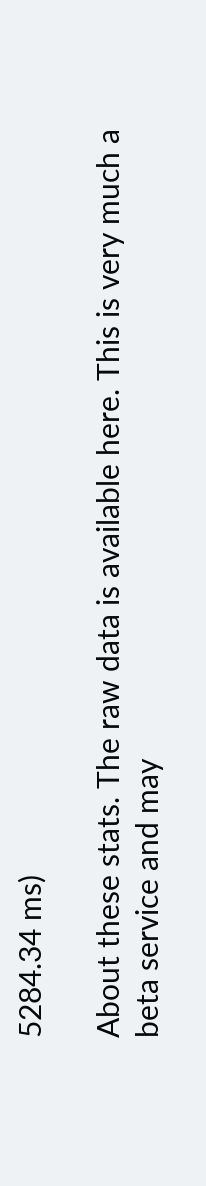5284.34 ms)

About these stats. The raw data is available here. This is very much a beta service and may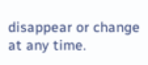disappear or change at any time.